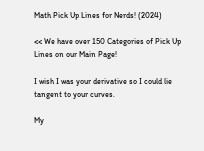Math Pick Up Lines for Nerds! (2024)

<< We have over 150 Categories of Pick Up Lines on our Main Page!

I wish I was your derivative so I could lie tangent to your curves.

My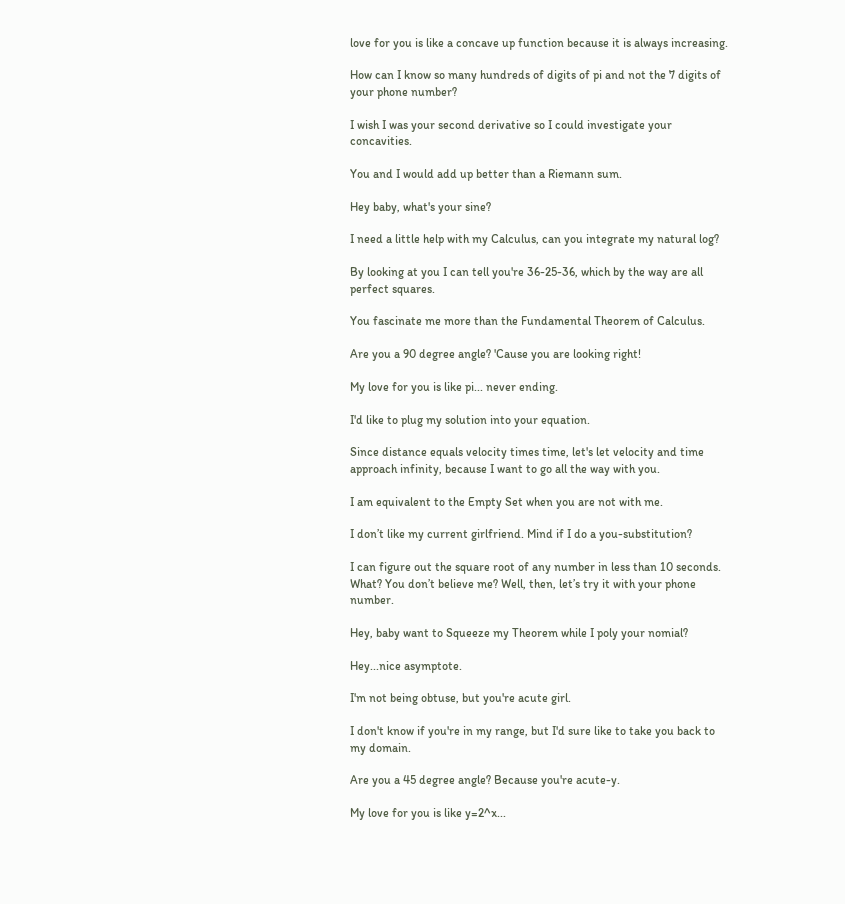love for you is like a concave up function because it is always increasing.

How can I know so many hundreds of digits of pi and not the 7 digits of your phone number?

I wish I was your second derivative so I could investigate your concavities.

You and I would add up better than a Riemann sum.

Hey baby, what's your sine?

I need a little help with my Calculus, can you integrate my natural log?

By looking at you I can tell you're 36-25-36, which by the way are all perfect squares.

You fascinate me more than the Fundamental Theorem of Calculus.

Are you a 90 degree angle? 'Cause you are looking right!

My love for you is like pi... never ending.

I'd like to plug my solution into your equation.

Since distance equals velocity times time, let's let velocity and time approach infinity, because I want to go all the way with you.

I am equivalent to the Empty Set when you are not with me.

I don’t like my current girlfriend. Mind if I do a you-substitution?

I can figure out the square root of any number in less than 10 seconds. What? You don’t believe me? Well, then, let’s try it with your phone number.

Hey, baby want to Squeeze my Theorem while I poly your nomial?

Hey...nice asymptote.

I'm not being obtuse, but you're acute girl.

I don't know if you're in my range, but I'd sure like to take you back to my domain.

Are you a 45 degree angle? Because you're acute-y.

My love for you is like y=2^x...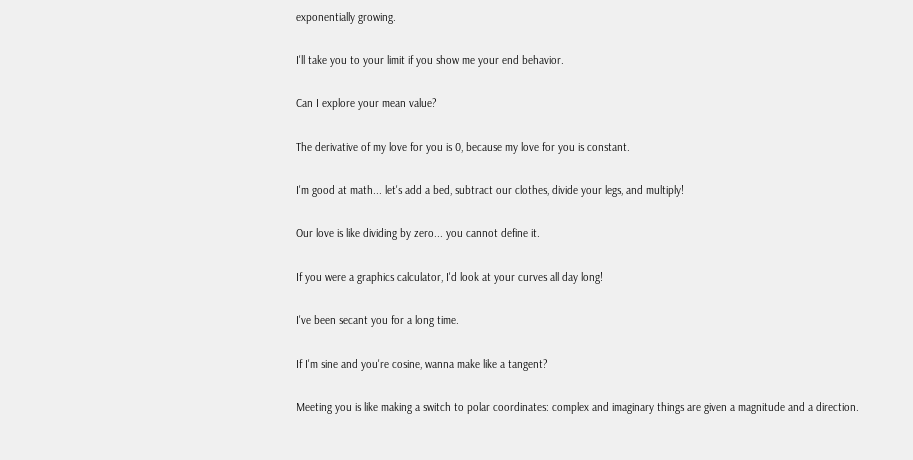exponentially growing.

I'll take you to your limit if you show me your end behavior.

Can I explore your mean value?

The derivative of my love for you is 0, because my love for you is constant.

I'm good at math... let's add a bed, subtract our clothes, divide your legs, and multiply!

Our love is like dividing by zero... you cannot define it.

If you were a graphics calculator, I'd look at your curves all day long!

I've been secant you for a long time.

If I'm sine and you're cosine, wanna make like a tangent?

Meeting you is like making a switch to polar coordinates: complex and imaginary things are given a magnitude and a direction.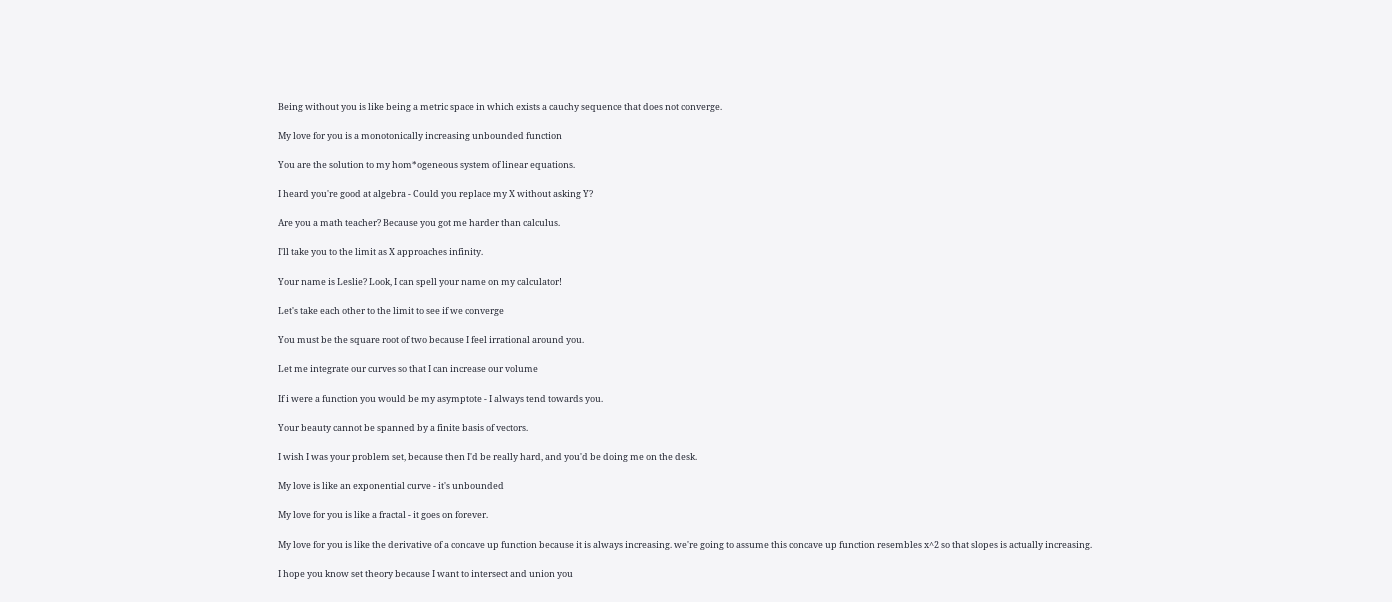Being without you is like being a metric space in which exists a cauchy sequence that does not converge.

My love for you is a monotonically increasing unbounded function

You are the solution to my hom*ogeneous system of linear equations.

I heard you're good at algebra - Could you replace my X without asking Y?

Are you a math teacher? Because you got me harder than calculus.

I'll take you to the limit as X approaches infinity.

Your name is Leslie? Look, I can spell your name on my calculator!

Let's take each other to the limit to see if we converge

You must be the square root of two because I feel irrational around you.

Let me integrate our curves so that I can increase our volume

If i were a function you would be my asymptote - I always tend towards you.

Your beauty cannot be spanned by a finite basis of vectors.

I wish I was your problem set, because then I'd be really hard, and you'd be doing me on the desk.

My love is like an exponential curve - it's unbounded

My love for you is like a fractal - it goes on forever.

My love for you is like the derivative of a concave up function because it is always increasing. we're going to assume this concave up function resembles x^2 so that slopes is actually increasing.

I hope you know set theory because I want to intersect and union you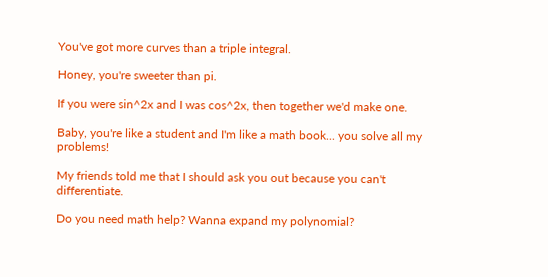You've got more curves than a triple integral.

Honey, you're sweeter than pi.

If you were sin^2x and I was cos^2x, then together we'd make one.

Baby, you're like a student and I'm like a math book... you solve all my problems!

My friends told me that I should ask you out because you can't differentiate.

Do you need math help? Wanna expand my polynomial?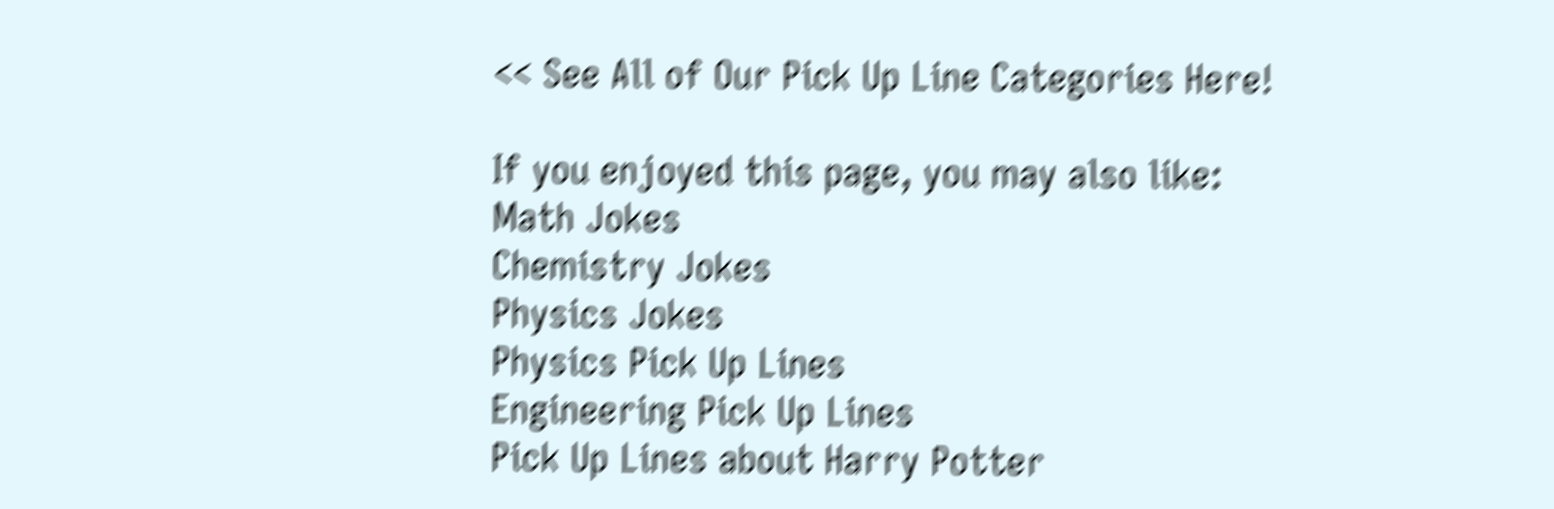<< See All of Our Pick Up Line Categories Here!

If you enjoyed this page, you may also like:
Math Jokes
Chemistry Jokes
Physics Jokes
Physics Pick Up Lines
Engineering Pick Up Lines
Pick Up Lines about Harry Potter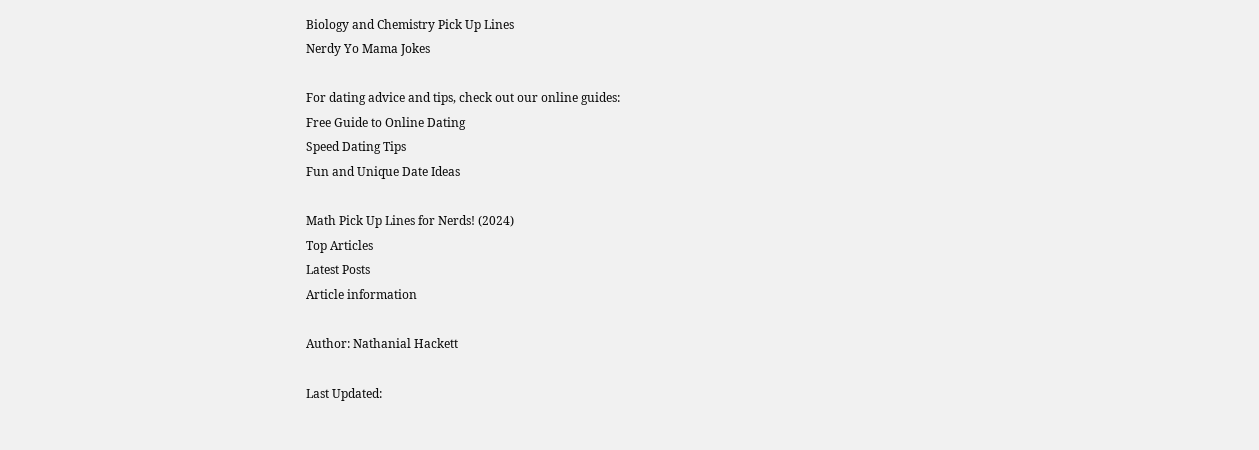Biology and Chemistry Pick Up Lines
Nerdy Yo Mama Jokes

For dating advice and tips, check out our online guides:
Free Guide to Online Dating
Speed Dating Tips
Fun and Unique Date Ideas

Math Pick Up Lines for Nerds! (2024)
Top Articles
Latest Posts
Article information

Author: Nathanial Hackett

Last Updated: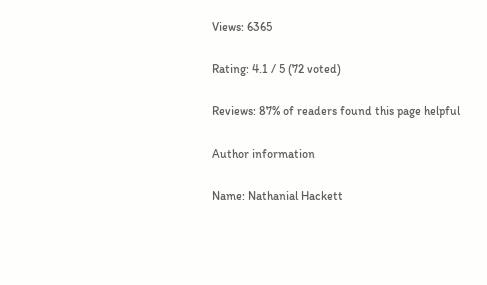Views: 6365

Rating: 4.1 / 5 (72 voted)

Reviews: 87% of readers found this page helpful

Author information

Name: Nathanial Hackett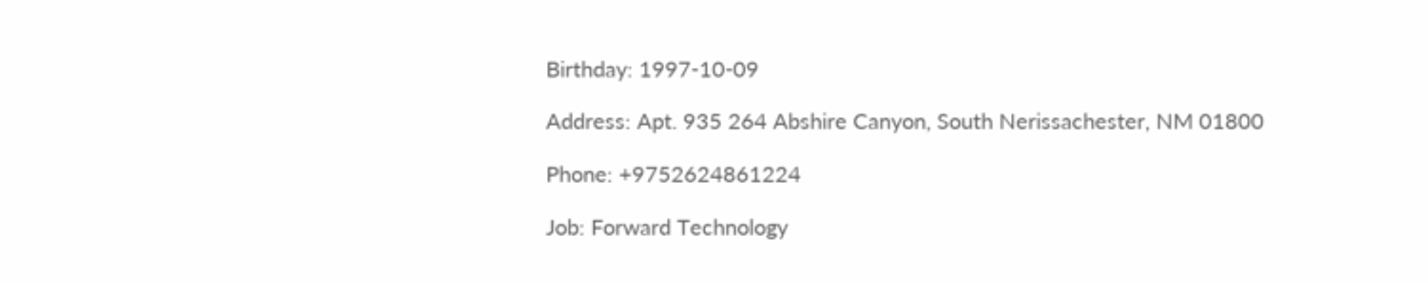Birthday: 1997-10-09

Address: Apt. 935 264 Abshire Canyon, South Nerissachester, NM 01800

Phone: +9752624861224

Job: Forward Technology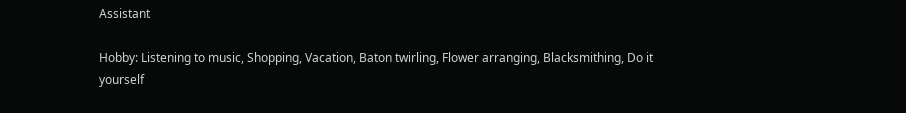Assistant

Hobby: Listening to music, Shopping, Vacation, Baton twirling, Flower arranging, Blacksmithing, Do it yourself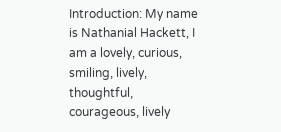Introduction: My name is Nathanial Hackett, I am a lovely, curious, smiling, lively, thoughtful, courageous, lively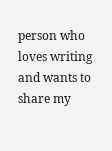person who loves writing and wants to share my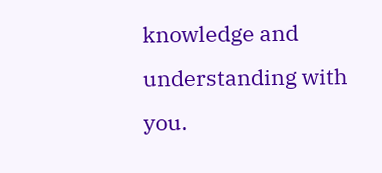knowledge and understanding with you.